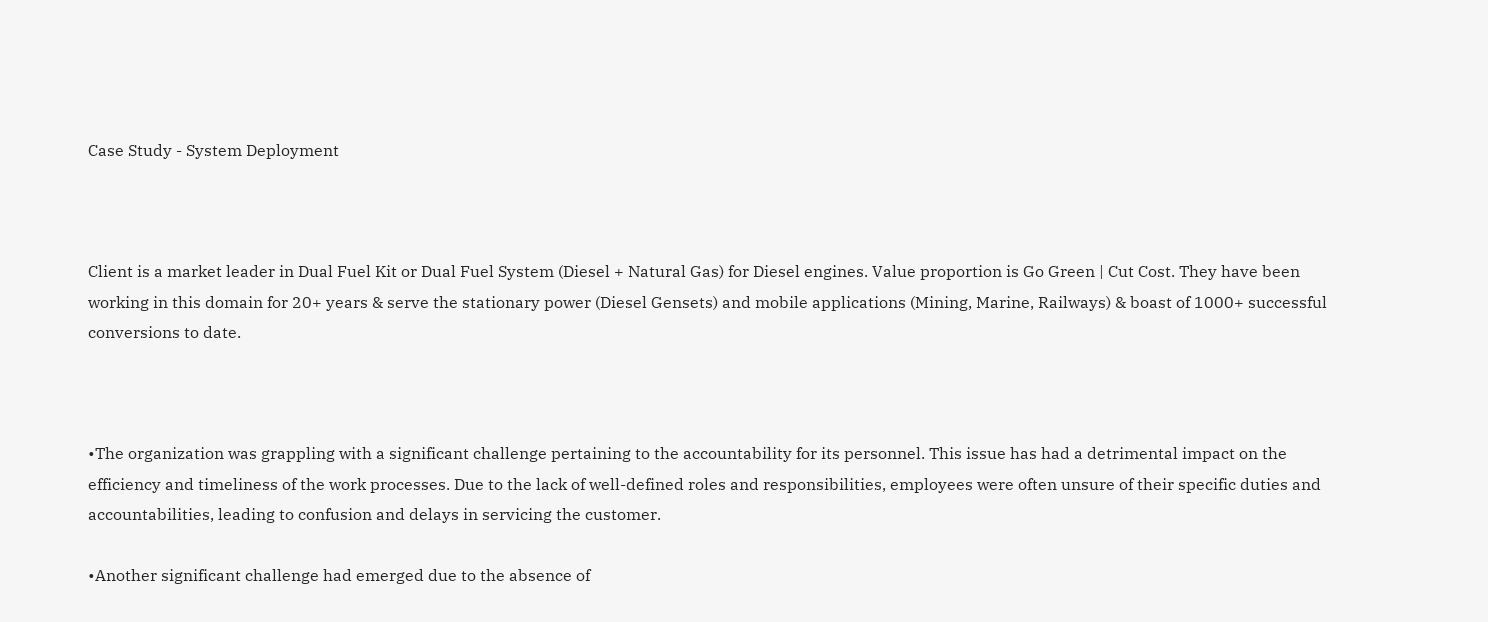Case Study - System Deployment



Client is a market leader in Dual Fuel Kit or Dual Fuel System (Diesel + Natural Gas) for Diesel engines. Value proportion is Go Green | Cut Cost. They have been working in this domain for 20+ years & serve the stationary power (Diesel Gensets) and mobile applications (Mining, Marine, Railways) & boast of 1000+ successful conversions to date.



•The organization was grappling with a significant challenge pertaining to the accountability for its personnel. This issue has had a detrimental impact on the efficiency and timeliness of the work processes. Due to the lack of well-defined roles and responsibilities, employees were often unsure of their specific duties and accountabilities, leading to confusion and delays in servicing the customer.

•Another significant challenge had emerged due to the absence of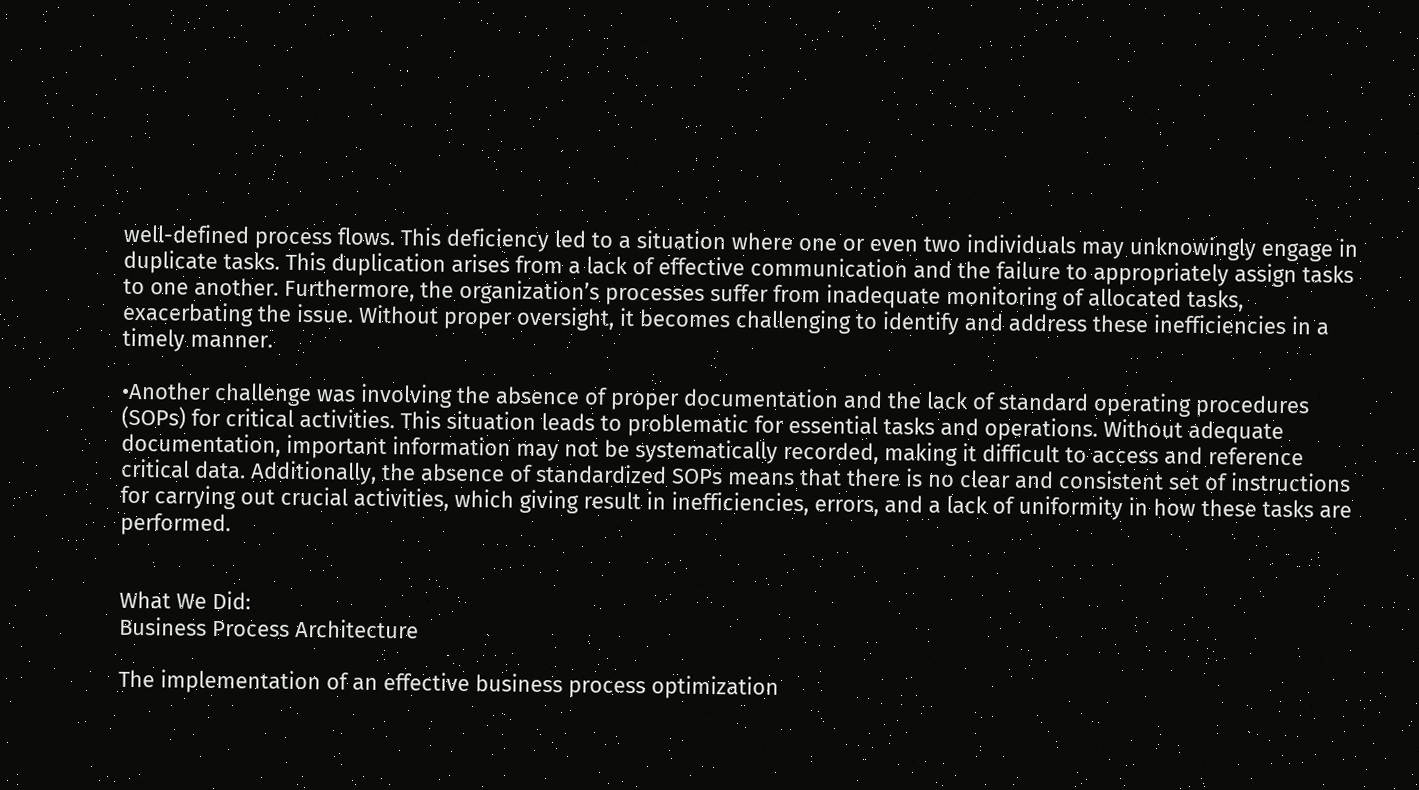well-defined process flows. This deficiency led to a situation where one or even two individuals may unknowingly engage in duplicate tasks. This duplication arises from a lack of effective communication and the failure to appropriately assign tasks to one another. Furthermore, the organization’s processes suffer from inadequate monitoring of allocated tasks, exacerbating the issue. Without proper oversight, it becomes challenging to identify and address these inefficiencies in a timely manner.

•Another challenge was involving the absence of proper documentation and the lack of standard operating procedures (SOPs) for critical activities. This situation leads to problematic for essential tasks and operations. Without adequate documentation, important information may not be systematically recorded, making it difficult to access and reference critical data. Additionally, the absence of standardized SOPs means that there is no clear and consistent set of instructions for carrying out crucial activities, which giving result in inefficiencies, errors, and a lack of uniformity in how these tasks are performed.


What We Did:
Business Process Architecture

The implementation of an effective business process optimization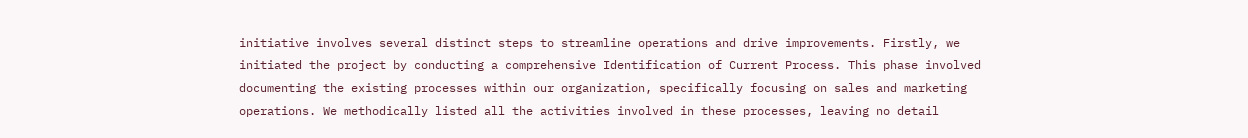initiative involves several distinct steps to streamline operations and drive improvements. Firstly, we initiated the project by conducting a comprehensive Identification of Current Process. This phase involved documenting the existing processes within our organization, specifically focusing on sales and marketing operations. We methodically listed all the activities involved in these processes, leaving no detail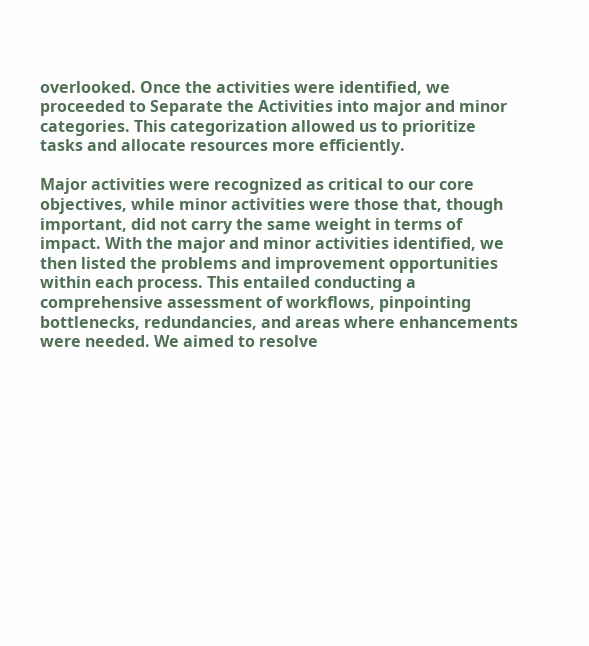overlooked. Once the activities were identified, we proceeded to Separate the Activities into major and minor categories. This categorization allowed us to prioritize tasks and allocate resources more efficiently.

Major activities were recognized as critical to our core objectives, while minor activities were those that, though important, did not carry the same weight in terms of impact. With the major and minor activities identified, we then listed the problems and improvement opportunities within each process. This entailed conducting a comprehensive assessment of workflows, pinpointing bottlenecks, redundancies, and areas where enhancements were needed. We aimed to resolve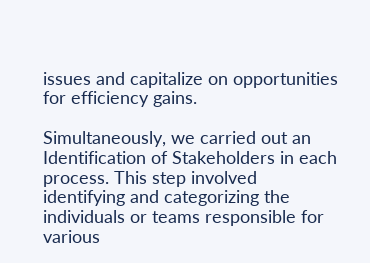issues and capitalize on opportunities for efficiency gains.

Simultaneously, we carried out an Identification of Stakeholders in each process. This step involved identifying and categorizing the individuals or teams responsible for various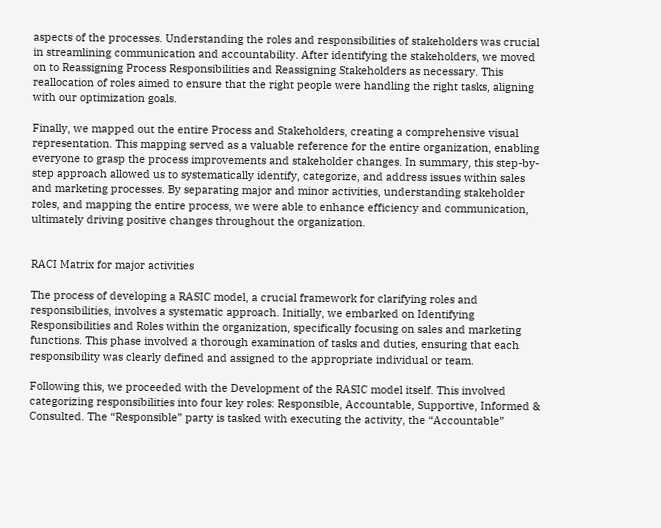aspects of the processes. Understanding the roles and responsibilities of stakeholders was crucial in streamlining communication and accountability. After identifying the stakeholders, we moved on to Reassigning Process Responsibilities and Reassigning Stakeholders as necessary. This reallocation of roles aimed to ensure that the right people were handling the right tasks, aligning with our optimization goals.

Finally, we mapped out the entire Process and Stakeholders, creating a comprehensive visual representation. This mapping served as a valuable reference for the entire organization, enabling everyone to grasp the process improvements and stakeholder changes. In summary, this step-by-step approach allowed us to systematically identify, categorize, and address issues within sales and marketing processes. By separating major and minor activities, understanding stakeholder roles, and mapping the entire process, we were able to enhance efficiency and communication, ultimately driving positive changes throughout the organization.


RACI Matrix for major activities

The process of developing a RASIC model, a crucial framework for clarifying roles and responsibilities, involves a systematic approach. Initially, we embarked on Identifying Responsibilities and Roles within the organization, specifically focusing on sales and marketing functions. This phase involved a thorough examination of tasks and duties, ensuring that each responsibility was clearly defined and assigned to the appropriate individual or team.

Following this, we proceeded with the Development of the RASIC model itself. This involved categorizing responsibilities into four key roles: Responsible, Accountable, Supportive, Informed & Consulted. The “Responsible” party is tasked with executing the activity, the “Accountable”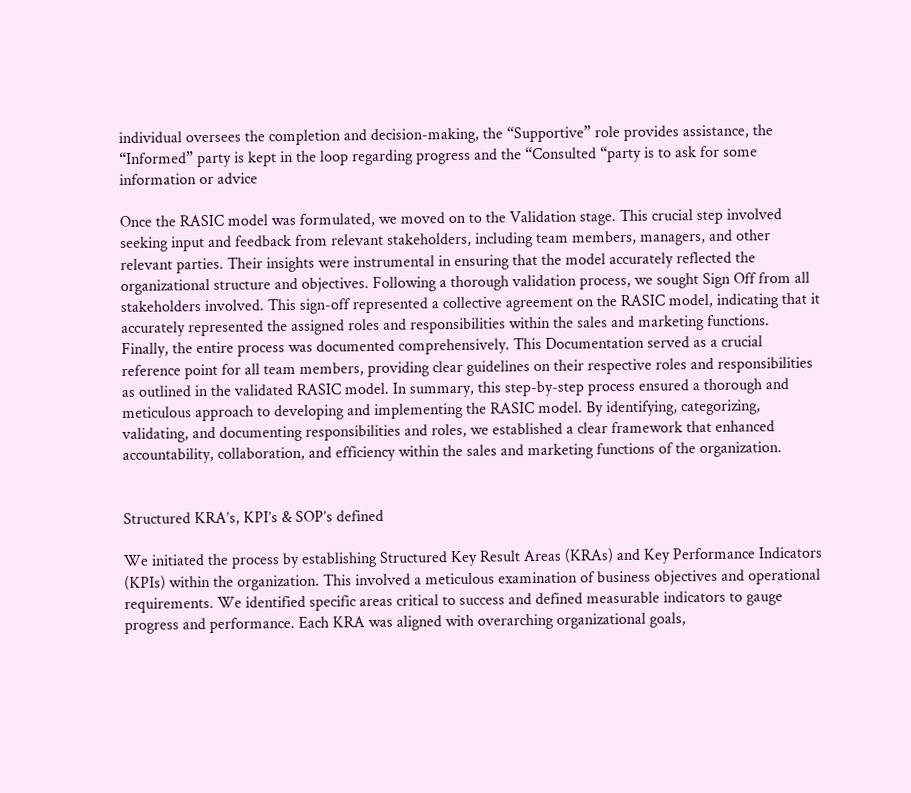individual oversees the completion and decision-making, the “Supportive” role provides assistance, the “Informed” party is kept in the loop regarding progress and the “Consulted “party is to ask for some information or advice

Once the RASIC model was formulated, we moved on to the Validation stage. This crucial step involved seeking input and feedback from relevant stakeholders, including team members, managers, and other relevant parties. Their insights were instrumental in ensuring that the model accurately reflected the organizational structure and objectives. Following a thorough validation process, we sought Sign Off from all stakeholders involved. This sign-off represented a collective agreement on the RASIC model, indicating that it accurately represented the assigned roles and responsibilities within the sales and marketing functions.
Finally, the entire process was documented comprehensively. This Documentation served as a crucial reference point for all team members, providing clear guidelines on their respective roles and responsibilities as outlined in the validated RASIC model. In summary, this step-by-step process ensured a thorough and meticulous approach to developing and implementing the RASIC model. By identifying, categorizing, validating, and documenting responsibilities and roles, we established a clear framework that enhanced accountability, collaboration, and efficiency within the sales and marketing functions of the organization.


Structured KRA’s, KPI’s & SOP’s defined

We initiated the process by establishing Structured Key Result Areas (KRAs) and Key Performance Indicators (KPIs) within the organization. This involved a meticulous examination of business objectives and operational requirements. We identified specific areas critical to success and defined measurable indicators to gauge progress and performance. Each KRA was aligned with overarching organizational goals,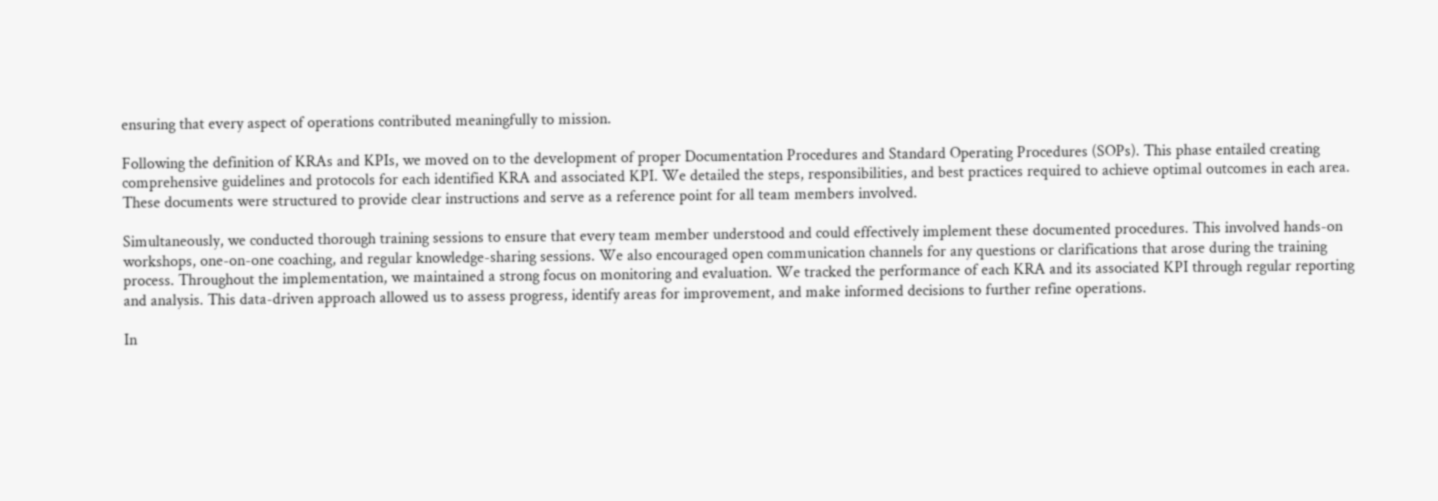ensuring that every aspect of operations contributed meaningfully to mission.

Following the definition of KRAs and KPIs, we moved on to the development of proper Documentation Procedures and Standard Operating Procedures (SOPs). This phase entailed creating comprehensive guidelines and protocols for each identified KRA and associated KPI. We detailed the steps, responsibilities, and best practices required to achieve optimal outcomes in each area. These documents were structured to provide clear instructions and serve as a reference point for all team members involved.

Simultaneously, we conducted thorough training sessions to ensure that every team member understood and could effectively implement these documented procedures. This involved hands-on workshops, one-on-one coaching, and regular knowledge-sharing sessions. We also encouraged open communication channels for any questions or clarifications that arose during the training process. Throughout the implementation, we maintained a strong focus on monitoring and evaluation. We tracked the performance of each KRA and its associated KPI through regular reporting and analysis. This data-driven approach allowed us to assess progress, identify areas for improvement, and make informed decisions to further refine operations.

In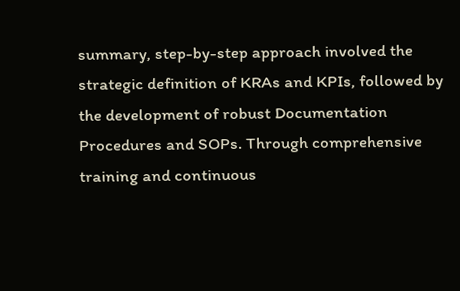summary, step-by-step approach involved the strategic definition of KRAs and KPIs, followed by the development of robust Documentation Procedures and SOPs. Through comprehensive training and continuous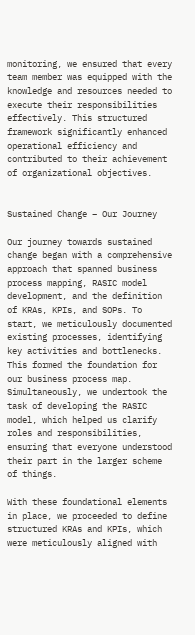monitoring, we ensured that every team member was equipped with the knowledge and resources needed to execute their responsibilities effectively. This structured framework significantly enhanced operational efficiency and contributed to their achievement of organizational objectives.


Sustained Change – Our Journey

Our journey towards sustained change began with a comprehensive approach that spanned business process mapping, RASIC model development, and the definition of KRAs, KPIs, and SOPs. To start, we meticulously documented existing processes, identifying key activities and bottlenecks. This formed the foundation for our business process map. Simultaneously, we undertook the task of developing the RASIC model, which helped us clarify roles and responsibilities, ensuring that everyone understood their part in the larger scheme of things.

With these foundational elements in place, we proceeded to define structured KRAs and KPIs, which were meticulously aligned with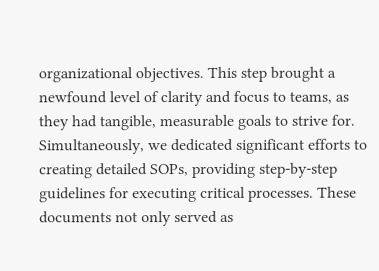organizational objectives. This step brought a newfound level of clarity and focus to teams, as they had tangible, measurable goals to strive for. Simultaneously, we dedicated significant efforts to creating detailed SOPs, providing step-by-step guidelines for executing critical processes. These documents not only served as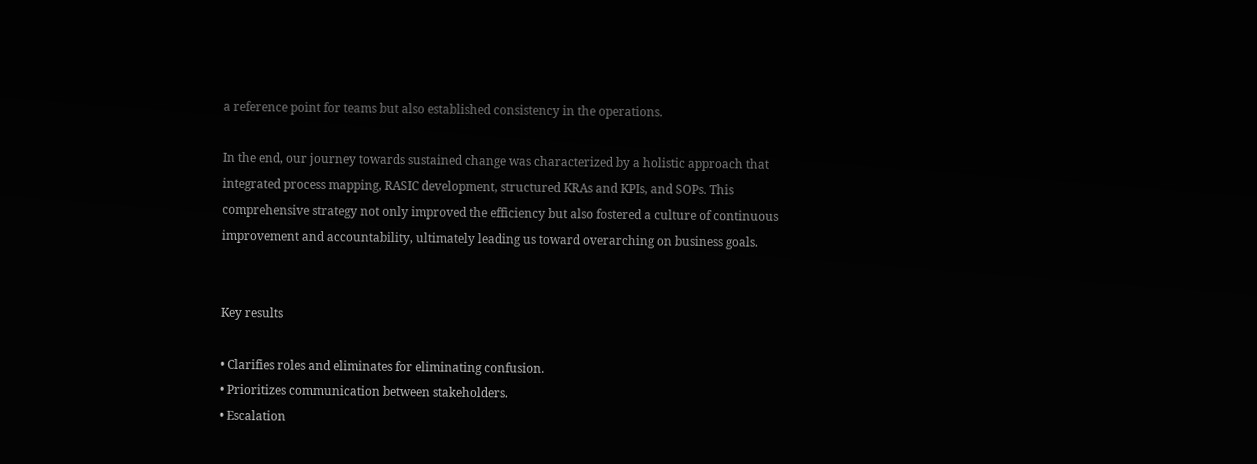a reference point for teams but also established consistency in the operations.

In the end, our journey towards sustained change was characterized by a holistic approach that integrated process mapping, RASIC development, structured KRAs and KPIs, and SOPs. This comprehensive strategy not only improved the efficiency but also fostered a culture of continuous improvement and accountability, ultimately leading us toward overarching on business goals.


Key results

• Clarifies roles and eliminates for eliminating confusion.
• Prioritizes communication between stakeholders.
• Escalation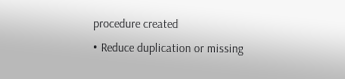procedure created
• Reduce duplication or missing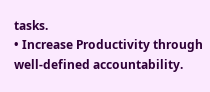tasks.
• Increase Productivity through well-defined accountability.